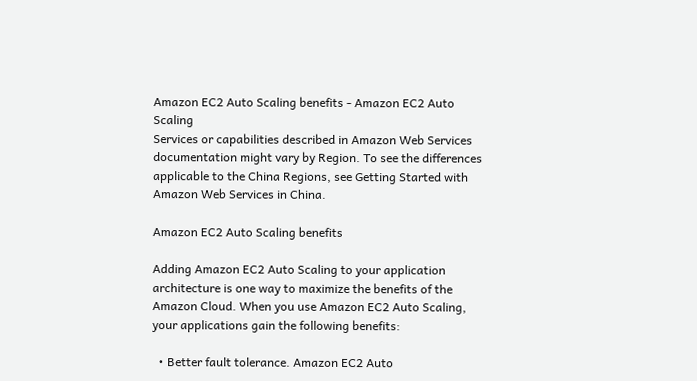Amazon EC2 Auto Scaling benefits - Amazon EC2 Auto Scaling
Services or capabilities described in Amazon Web Services documentation might vary by Region. To see the differences applicable to the China Regions, see Getting Started with Amazon Web Services in China.

Amazon EC2 Auto Scaling benefits

Adding Amazon EC2 Auto Scaling to your application architecture is one way to maximize the benefits of the Amazon Cloud. When you use Amazon EC2 Auto Scaling, your applications gain the following benefits:

  • Better fault tolerance. Amazon EC2 Auto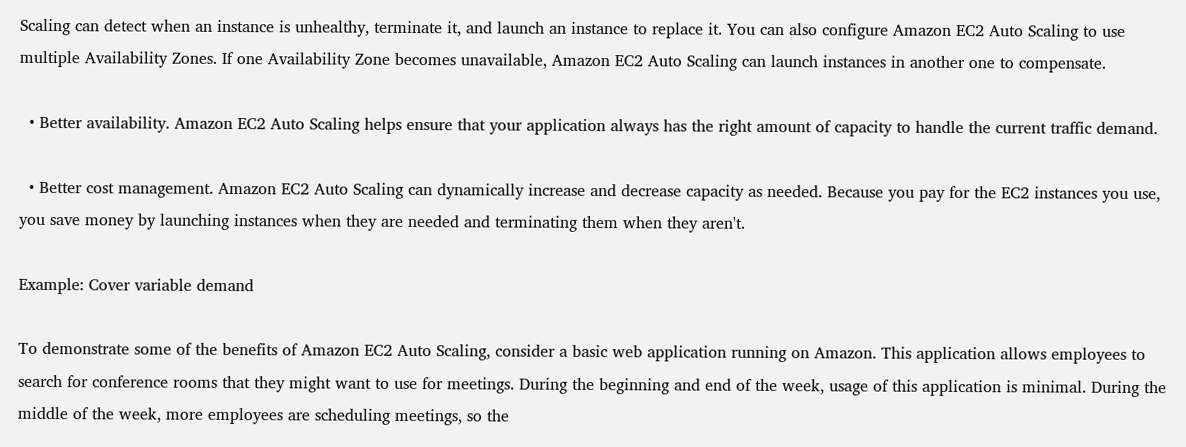Scaling can detect when an instance is unhealthy, terminate it, and launch an instance to replace it. You can also configure Amazon EC2 Auto Scaling to use multiple Availability Zones. If one Availability Zone becomes unavailable, Amazon EC2 Auto Scaling can launch instances in another one to compensate.

  • Better availability. Amazon EC2 Auto Scaling helps ensure that your application always has the right amount of capacity to handle the current traffic demand.

  • Better cost management. Amazon EC2 Auto Scaling can dynamically increase and decrease capacity as needed. Because you pay for the EC2 instances you use, you save money by launching instances when they are needed and terminating them when they aren't.

Example: Cover variable demand

To demonstrate some of the benefits of Amazon EC2 Auto Scaling, consider a basic web application running on Amazon. This application allows employees to search for conference rooms that they might want to use for meetings. During the beginning and end of the week, usage of this application is minimal. During the middle of the week, more employees are scheduling meetings, so the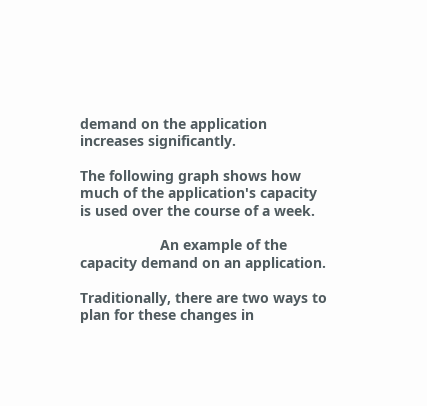demand on the application increases significantly.

The following graph shows how much of the application's capacity is used over the course of a week.

                    An example of the capacity demand on an application.

Traditionally, there are two ways to plan for these changes in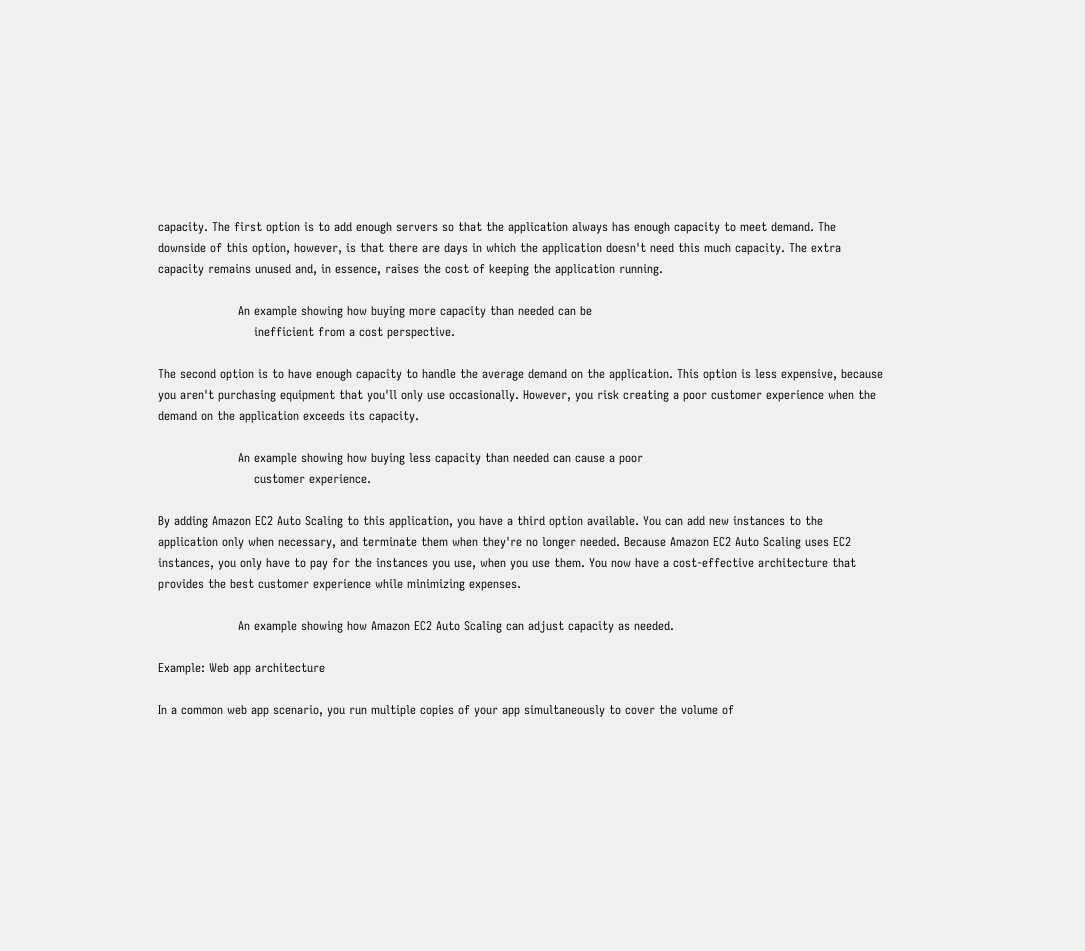capacity. The first option is to add enough servers so that the application always has enough capacity to meet demand. The downside of this option, however, is that there are days in which the application doesn't need this much capacity. The extra capacity remains unused and, in essence, raises the cost of keeping the application running.

                    An example showing how buying more capacity than needed can be
                        inefficient from a cost perspective.

The second option is to have enough capacity to handle the average demand on the application. This option is less expensive, because you aren't purchasing equipment that you'll only use occasionally. However, you risk creating a poor customer experience when the demand on the application exceeds its capacity.

                    An example showing how buying less capacity than needed can cause a poor
                        customer experience.

By adding Amazon EC2 Auto Scaling to this application, you have a third option available. You can add new instances to the application only when necessary, and terminate them when they're no longer needed. Because Amazon EC2 Auto Scaling uses EC2 instances, you only have to pay for the instances you use, when you use them. You now have a cost-effective architecture that provides the best customer experience while minimizing expenses.

                    An example showing how Amazon EC2 Auto Scaling can adjust capacity as needed.

Example: Web app architecture

In a common web app scenario, you run multiple copies of your app simultaneously to cover the volume of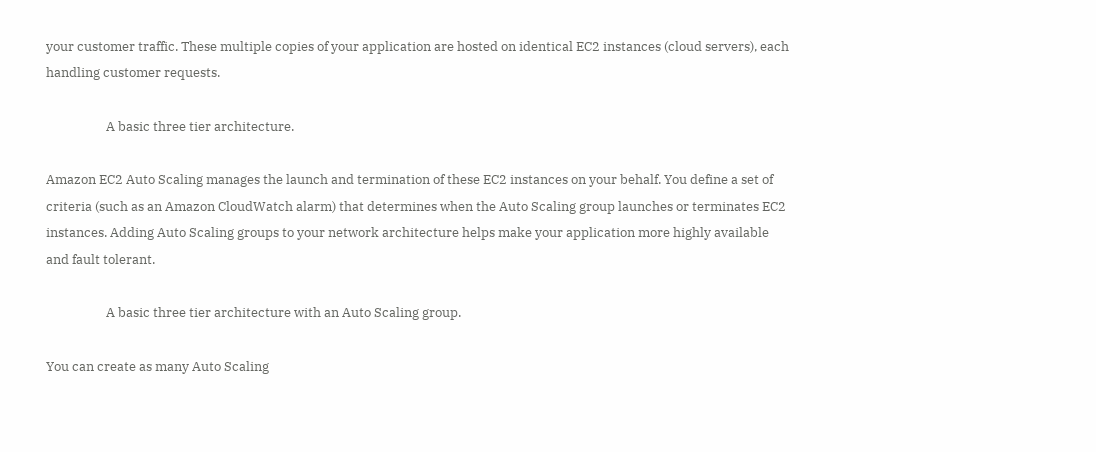your customer traffic. These multiple copies of your application are hosted on identical EC2 instances (cloud servers), each handling customer requests.

                    A basic three tier architecture.

Amazon EC2 Auto Scaling manages the launch and termination of these EC2 instances on your behalf. You define a set of criteria (such as an Amazon CloudWatch alarm) that determines when the Auto Scaling group launches or terminates EC2 instances. Adding Auto Scaling groups to your network architecture helps make your application more highly available and fault tolerant.

                    A basic three tier architecture with an Auto Scaling group.

You can create as many Auto Scaling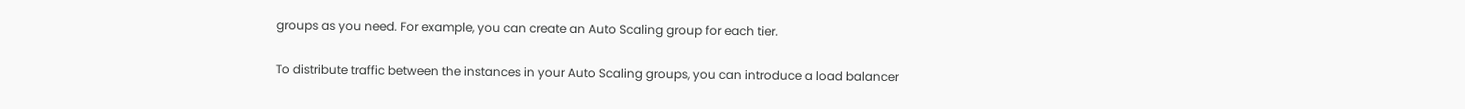groups as you need. For example, you can create an Auto Scaling group for each tier.

To distribute traffic between the instances in your Auto Scaling groups, you can introduce a load balancer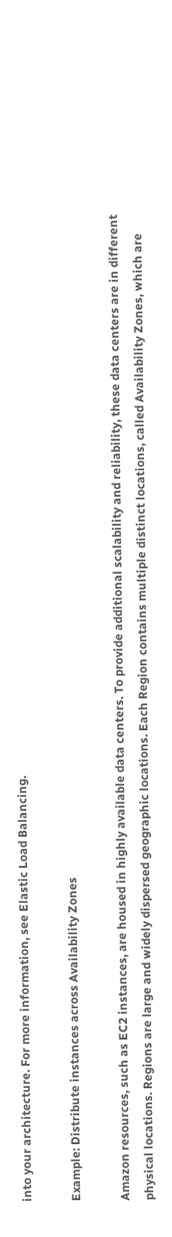into your architecture. For more information, see Elastic Load Balancing.

Example: Distribute instances across Availability Zones

Amazon resources, such as EC2 instances, are housed in highly available data centers. To provide additional scalability and reliability, these data centers are in different physical locations. Regions are large and widely dispersed geographic locations. Each Region contains multiple distinct locations, called Availability Zones, which are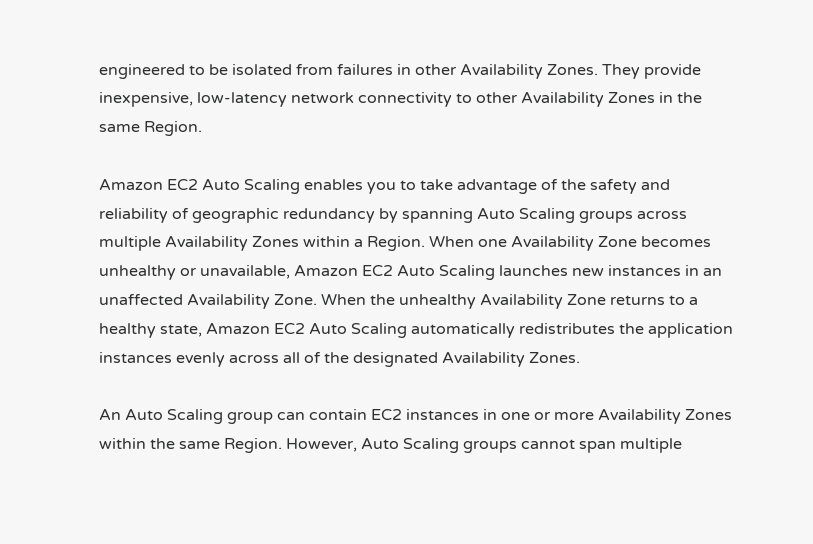engineered to be isolated from failures in other Availability Zones. They provide inexpensive, low-latency network connectivity to other Availability Zones in the same Region.

Amazon EC2 Auto Scaling enables you to take advantage of the safety and reliability of geographic redundancy by spanning Auto Scaling groups across multiple Availability Zones within a Region. When one Availability Zone becomes unhealthy or unavailable, Amazon EC2 Auto Scaling launches new instances in an unaffected Availability Zone. When the unhealthy Availability Zone returns to a healthy state, Amazon EC2 Auto Scaling automatically redistributes the application instances evenly across all of the designated Availability Zones.

An Auto Scaling group can contain EC2 instances in one or more Availability Zones within the same Region. However, Auto Scaling groups cannot span multiple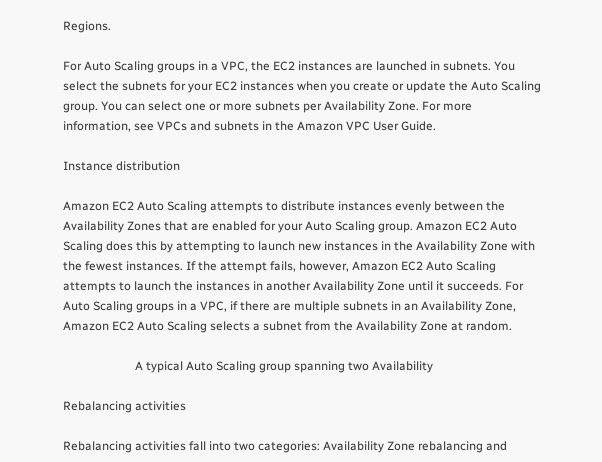Regions.

For Auto Scaling groups in a VPC, the EC2 instances are launched in subnets. You select the subnets for your EC2 instances when you create or update the Auto Scaling group. You can select one or more subnets per Availability Zone. For more information, see VPCs and subnets in the Amazon VPC User Guide.

Instance distribution

Amazon EC2 Auto Scaling attempts to distribute instances evenly between the Availability Zones that are enabled for your Auto Scaling group. Amazon EC2 Auto Scaling does this by attempting to launch new instances in the Availability Zone with the fewest instances. If the attempt fails, however, Amazon EC2 Auto Scaling attempts to launch the instances in another Availability Zone until it succeeds. For Auto Scaling groups in a VPC, if there are multiple subnets in an Availability Zone, Amazon EC2 Auto Scaling selects a subnet from the Availability Zone at random.

                        A typical Auto Scaling group spanning two Availability

Rebalancing activities

Rebalancing activities fall into two categories: Availability Zone rebalancing and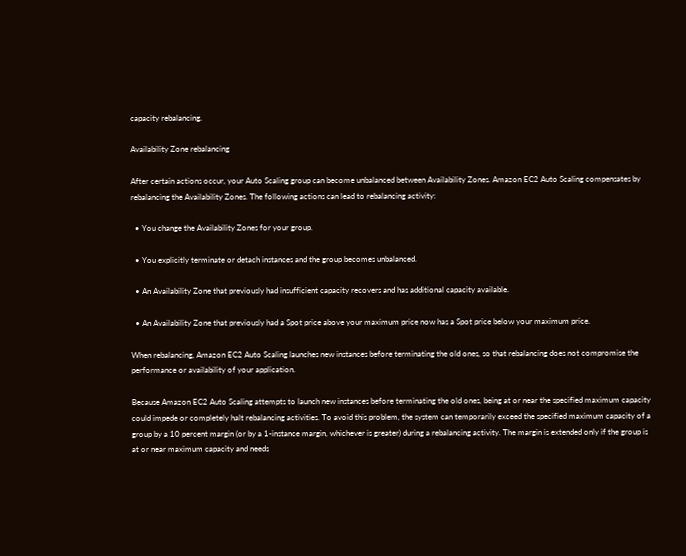capacity rebalancing.

Availability Zone rebalancing

After certain actions occur, your Auto Scaling group can become unbalanced between Availability Zones. Amazon EC2 Auto Scaling compensates by rebalancing the Availability Zones. The following actions can lead to rebalancing activity:

  • You change the Availability Zones for your group.

  • You explicitly terminate or detach instances and the group becomes unbalanced.

  • An Availability Zone that previously had insufficient capacity recovers and has additional capacity available.

  • An Availability Zone that previously had a Spot price above your maximum price now has a Spot price below your maximum price.

When rebalancing, Amazon EC2 Auto Scaling launches new instances before terminating the old ones, so that rebalancing does not compromise the performance or availability of your application.

Because Amazon EC2 Auto Scaling attempts to launch new instances before terminating the old ones, being at or near the specified maximum capacity could impede or completely halt rebalancing activities. To avoid this problem, the system can temporarily exceed the specified maximum capacity of a group by a 10 percent margin (or by a 1-instance margin, whichever is greater) during a rebalancing activity. The margin is extended only if the group is at or near maximum capacity and needs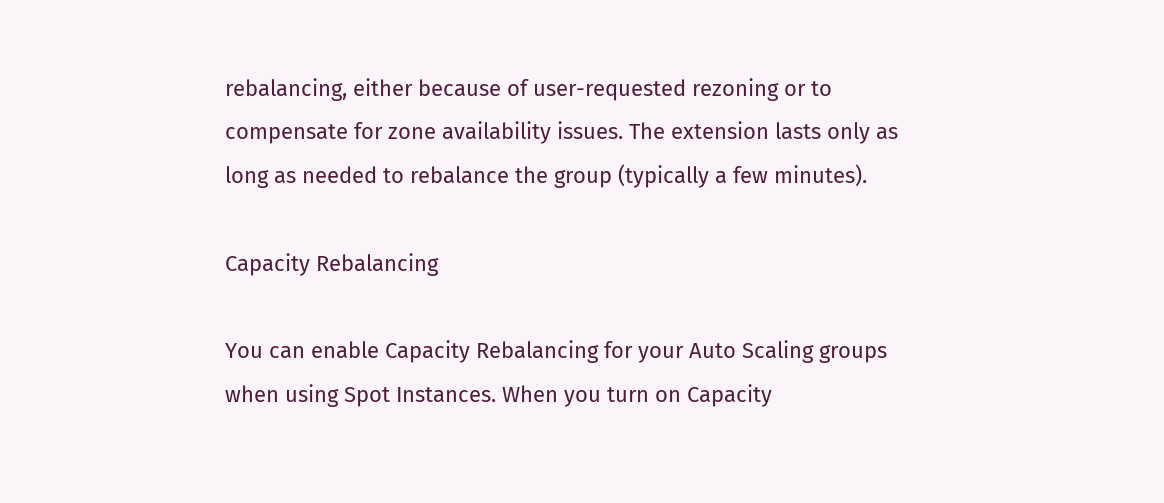rebalancing, either because of user-requested rezoning or to compensate for zone availability issues. The extension lasts only as long as needed to rebalance the group (typically a few minutes).

Capacity Rebalancing

You can enable Capacity Rebalancing for your Auto Scaling groups when using Spot Instances. When you turn on Capacity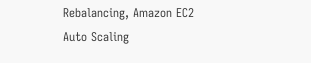Rebalancing, Amazon EC2 Auto Scaling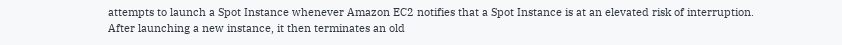attempts to launch a Spot Instance whenever Amazon EC2 notifies that a Spot Instance is at an elevated risk of interruption. After launching a new instance, it then terminates an old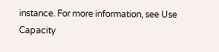instance. For more information, see Use Capacity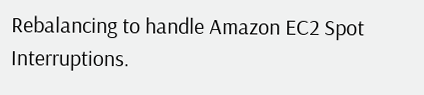Rebalancing to handle Amazon EC2 Spot Interruptions.